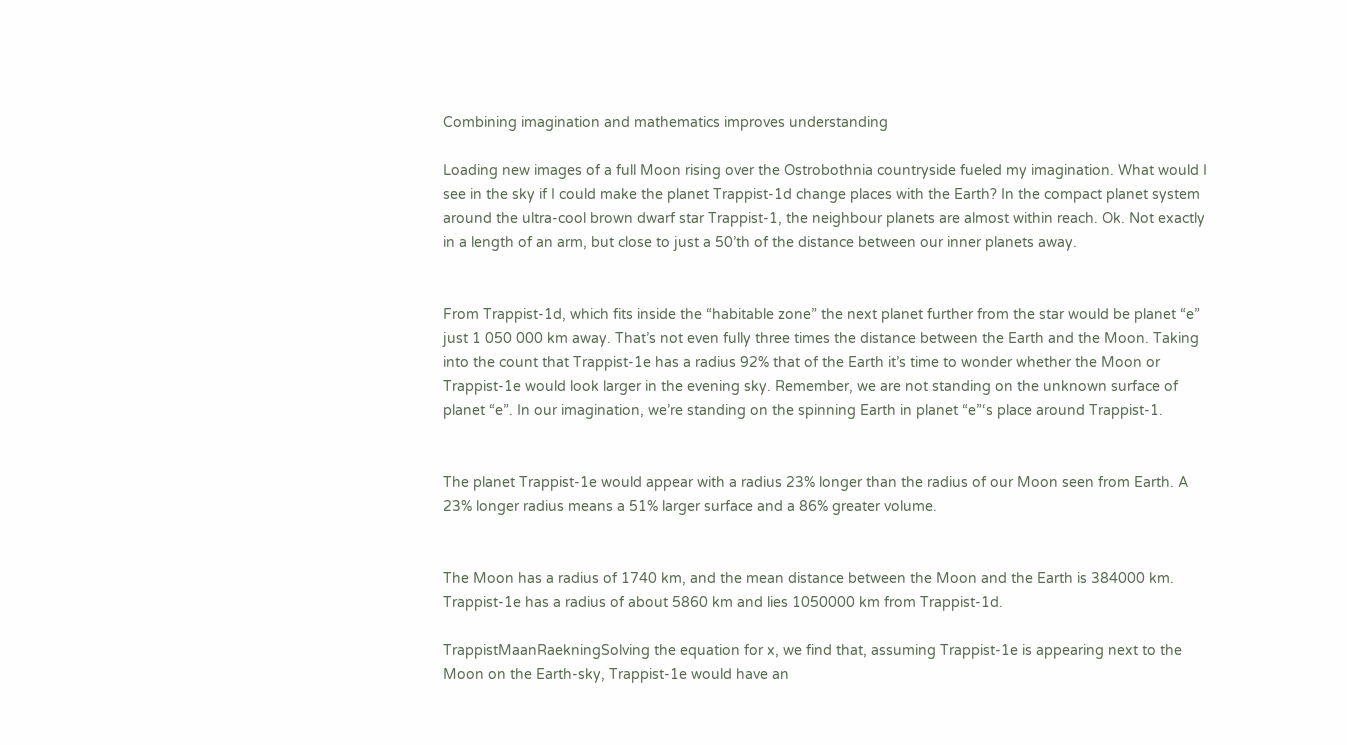Combining imagination and mathematics improves understanding

Loading new images of a full Moon rising over the Ostrobothnia countryside fueled my imagination. What would I see in the sky if I could make the planet Trappist-1d change places with the Earth? In the compact planet system around the ultra-cool brown dwarf star Trappist-1, the neighbour planets are almost within reach. Ok. Not exactly in a length of an arm, but close to just a 50’th of the distance between our inner planets away.


From Trappist-1d, which fits inside the “habitable zone” the next planet further from the star would be planet “e” just 1 050 000 km away. That’s not even fully three times the distance between the Earth and the Moon. Taking into the count that Trappist-1e has a radius 92% that of the Earth it’s time to wonder whether the Moon or Trappist-1e would look larger in the evening sky. Remember, we are not standing on the unknown surface of planet “e”. In our imagination, we’re standing on the spinning Earth in planet “e”‘s place around Trappist-1.


The planet Trappist-1e would appear with a radius 23% longer than the radius of our Moon seen from Earth. A 23% longer radius means a 51% larger surface and a 86% greater volume.


The Moon has a radius of 1740 km, and the mean distance between the Moon and the Earth is 384000 km. Trappist-1e has a radius of about 5860 km and lies 1050000 km from Trappist-1d.

TrappistMaanRaekningSolving the equation for x, we find that, assuming Trappist-1e is appearing next to the Moon on the Earth-sky, Trappist-1e would have an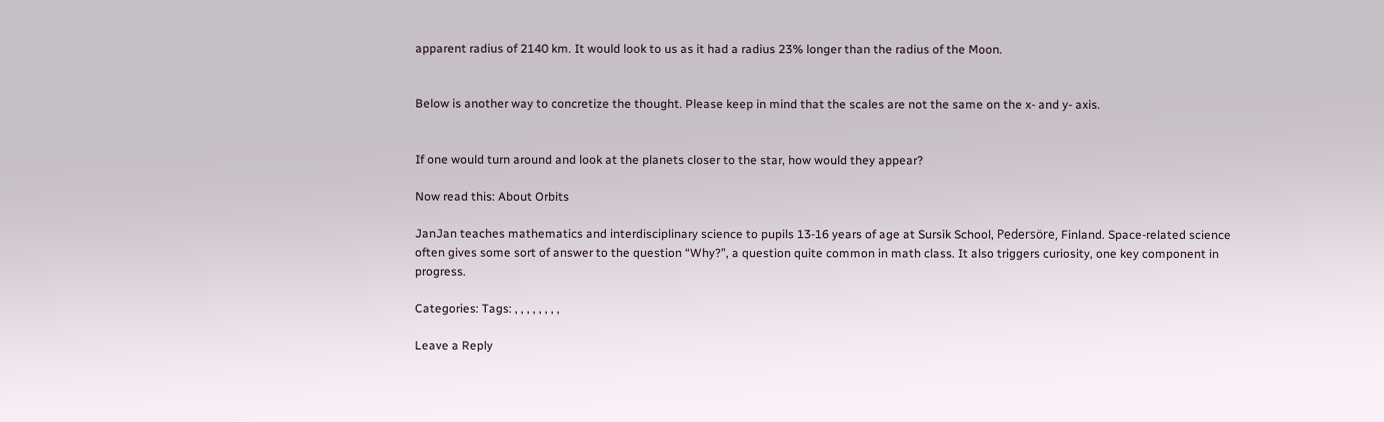apparent radius of 2140 km. It would look to us as it had a radius 23% longer than the radius of the Moon.


Below is another way to concretize the thought. Please keep in mind that the scales are not the same on the x- and y- axis.


If one would turn around and look at the planets closer to the star, how would they appear?

Now read this: About Orbits

JanJan teaches mathematics and interdisciplinary science to pupils 13-16 years of age at Sursik School, Pedersöre, Finland. Space-related science often gives some sort of answer to the question “Why?”, a question quite common in math class. It also triggers curiosity, one key component in progress.

Categories: Tags: , , , , , , , ,

Leave a Reply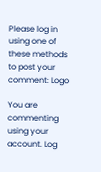Please log in using one of these methods to post your comment: Logo

You are commenting using your account. Log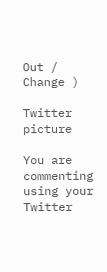Out /  Change )

Twitter picture

You are commenting using your Twitter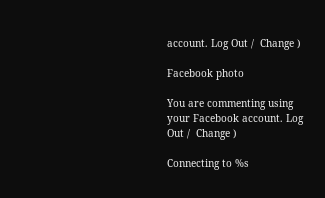account. Log Out /  Change )

Facebook photo

You are commenting using your Facebook account. Log Out /  Change )

Connecting to %s